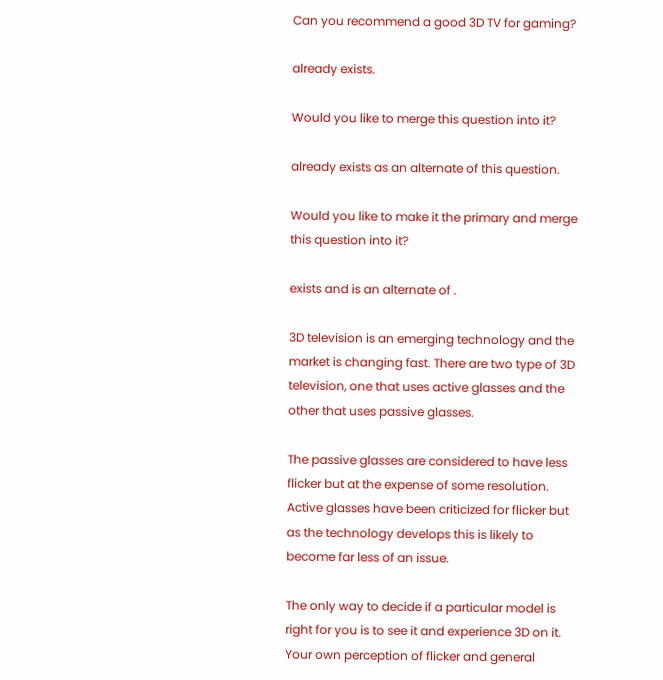Can you recommend a good 3D TV for gaming?

already exists.

Would you like to merge this question into it?

already exists as an alternate of this question.

Would you like to make it the primary and merge this question into it?

exists and is an alternate of .

3D television is an emerging technology and the market is changing fast. There are two type of 3D television, one that uses active glasses and the other that uses passive glasses.

The passive glasses are considered to have less flicker but at the expense of some resolution. Active glasses have been criticized for flicker but as the technology develops this is likely to become far less of an issue.

The only way to decide if a particular model is right for you is to see it and experience 3D on it. Your own perception of flicker and general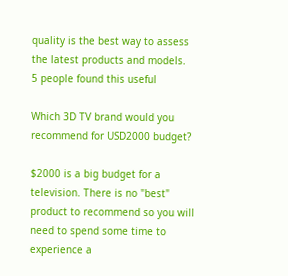quality is the best way to assess the latest products and models.
5 people found this useful

Which 3D TV brand would you recommend for USD2000 budget?

$2000 is a big budget for a television. There is no "best" product to recommend so you will need to spend some time to experience a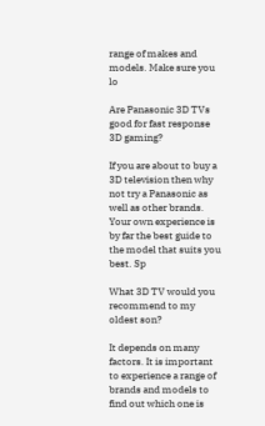range of makes and models. Make sure you lo

Are Panasonic 3D TVs good for fast response 3D gaming?

If you are about to buy a 3D television then why not try a Panasonic as well as other brands. Your own experience is by far the best guide to the model that suits you best. Sp

What 3D TV would you recommend to my oldest son?

It depends on many factors. It is important to experience a range of brands and models to find out which one is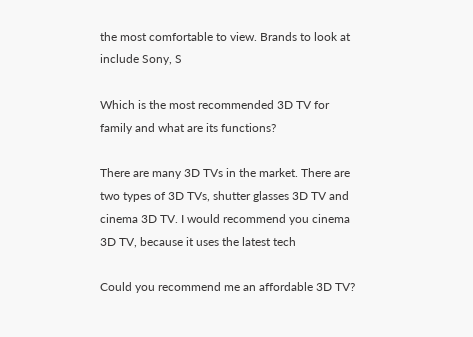the most comfortable to view. Brands to look at include Sony, S

Which is the most recommended 3D TV for family and what are its functions?

There are many 3D TVs in the market. There are two types of 3D TVs, shutter glasses 3D TV and cinema 3D TV. I would recommend you cinema 3D TV, because it uses the latest tech

Could you recommend me an affordable 3D TV?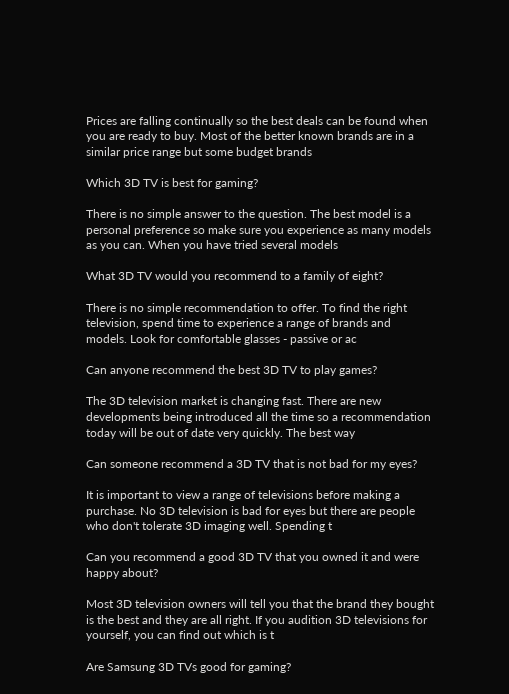Prices are falling continually so the best deals can be found when you are ready to buy. Most of the better known brands are in a similar price range but some budget brands

Which 3D TV is best for gaming?

There is no simple answer to the question. The best model is a personal preference so make sure you experience as many models as you can. When you have tried several models

What 3D TV would you recommend to a family of eight?

There is no simple recommendation to offer. To find the right television, spend time to experience a range of brands and models. Look for comfortable glasses - passive or ac

Can anyone recommend the best 3D TV to play games?

The 3D television market is changing fast. There are new developments being introduced all the time so a recommendation today will be out of date very quickly. The best way

Can someone recommend a 3D TV that is not bad for my eyes?

It is important to view a range of televisions before making a purchase. No 3D television is bad for eyes but there are people who don't tolerate 3D imaging well. Spending t

Can you recommend a good 3D TV that you owned it and were happy about?

Most 3D television owners will tell you that the brand they bought is the best and they are all right. If you audition 3D televisions for yourself, you can find out which is t

Are Samsung 3D TVs good for gaming?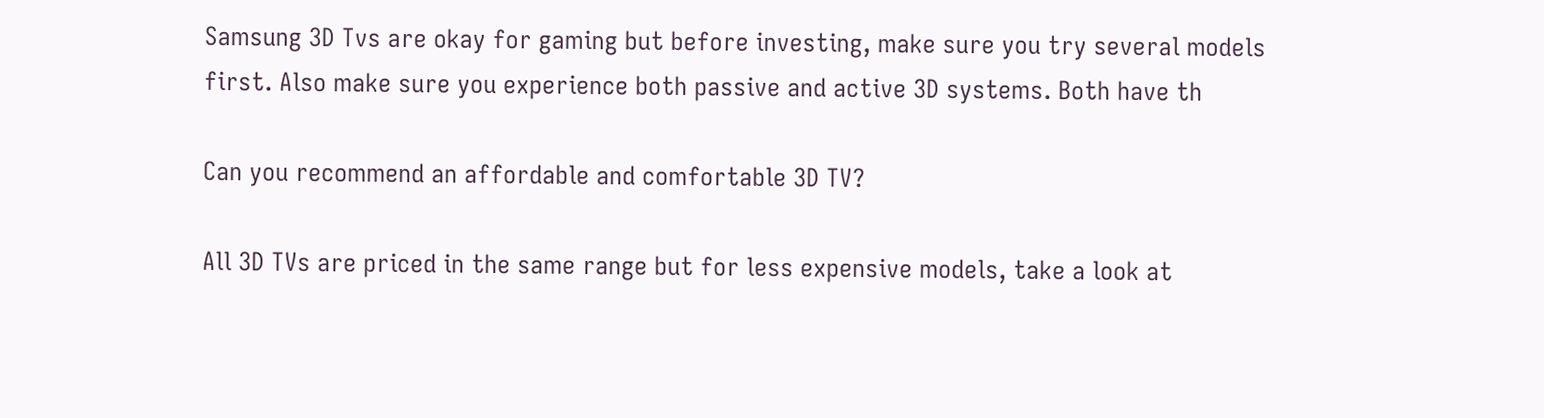Samsung 3D Tvs are okay for gaming but before investing, make sure you try several models first. Also make sure you experience both passive and active 3D systems. Both have th

Can you recommend an affordable and comfortable 3D TV?

All 3D TVs are priced in the same range but for less expensive models, take a look at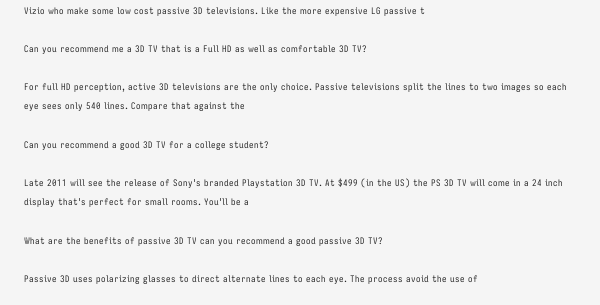Vizio who make some low cost passive 3D televisions. Like the more expensive LG passive t

Can you recommend me a 3D TV that is a Full HD as well as comfortable 3D TV?

For full HD perception, active 3D televisions are the only choice. Passive televisions split the lines to two images so each eye sees only 540 lines. Compare that against the

Can you recommend a good 3D TV for a college student?

Late 2011 will see the release of Sony's branded Playstation 3D TV. At $499 (in the US) the PS 3D TV will come in a 24 inch display that's perfect for small rooms. You'll be a

What are the benefits of passive 3D TV can you recommend a good passive 3D TV?

Passive 3D uses polarizing glasses to direct alternate lines to each eye. The process avoid the use of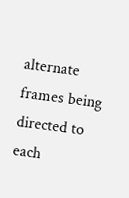alternate frames being directed to each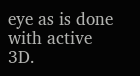eye as is done with active 3D.